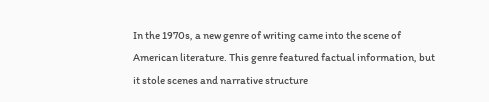In the 1970s, a new genre of writing came into the scene of American literature. This genre featured factual information, but it stole scenes and narrative structure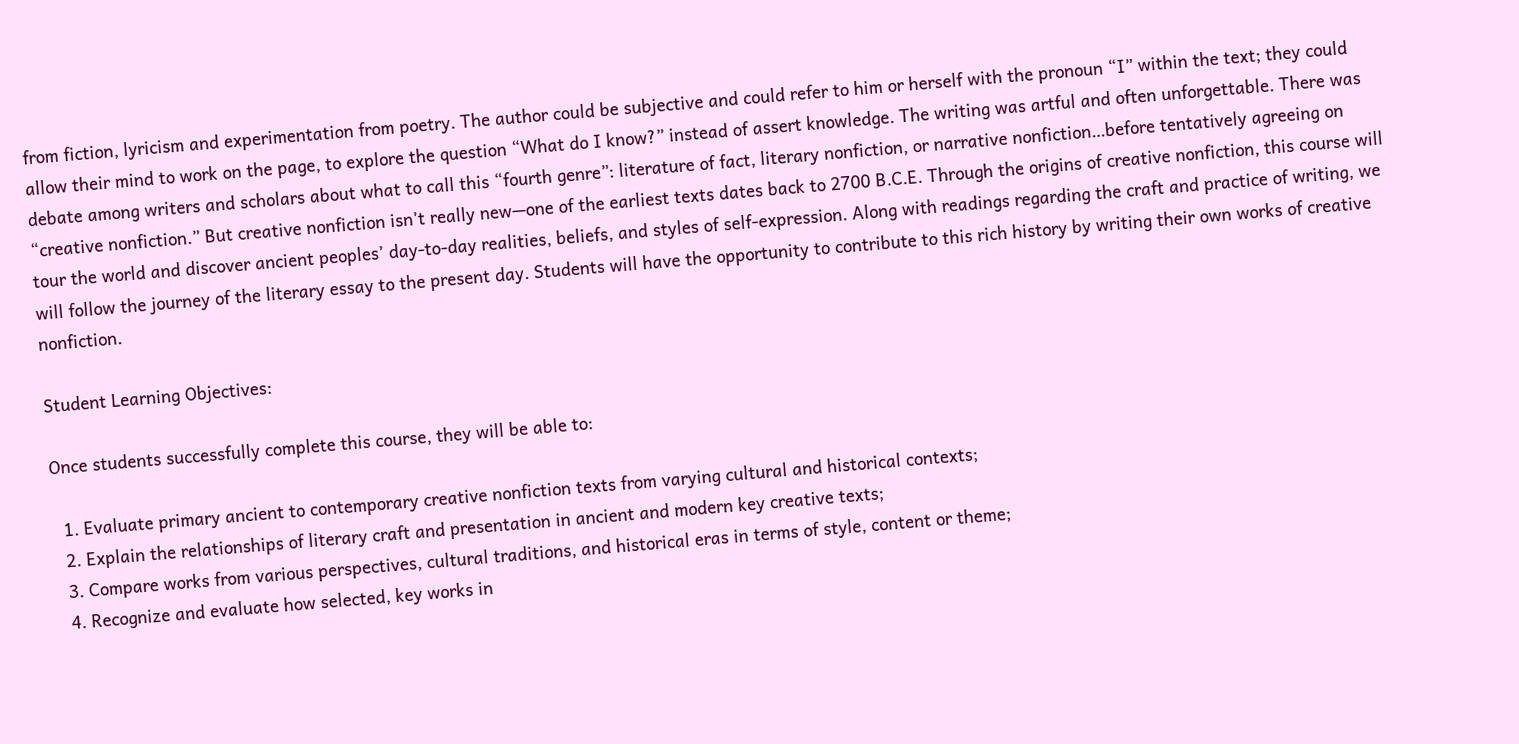from fiction, lyricism and experimentation from poetry. The author could be subjective and could refer to him or herself with the pronoun “I” within the text; they could allow their mind to work on the page, to explore the question “What do I know?” instead of assert knowledge. The writing was artful and often unforgettable. There was debate among writers and scholars about what to call this “fourth genre”: literature of fact, literary nonfiction, or narrative nonfiction…before tentatively agreeing on “creative nonfiction.” But creative nonfiction isn’t really new—one of the earliest texts dates back to 2700 B.C.E. Through the origins of creative nonfiction, this course will tour the world and discover ancient peoples’ day-to-day realities, beliefs, and styles of self-expression. Along with readings regarding the craft and practice of writing, we will follow the journey of the literary essay to the present day. Students will have the opportunity to contribute to this rich history by writing their own works of creative nonfiction.

Student Learning Objectives:

Once students successfully complete this course, they will be able to:

  1. Evaluate primary ancient to contemporary creative nonfiction texts from varying cultural and historical contexts;
  2. Explain the relationships of literary craft and presentation in ancient and modern key creative texts;
  3. Compare works from various perspectives, cultural traditions, and historical eras in terms of style, content or theme;
  4. Recognize and evaluate how selected, key works in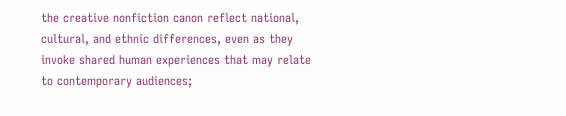the creative nonfiction canon reflect national, cultural, and ethnic differences, even as they invoke shared human experiences that may relate to contemporary audiences;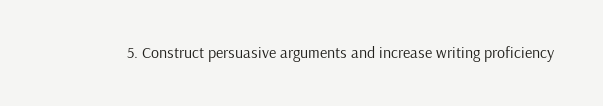5. Construct persuasive arguments and increase writing proficiency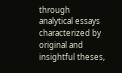through analytical essays characterized by original and insightful theses,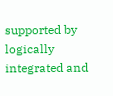supported by logically integrated and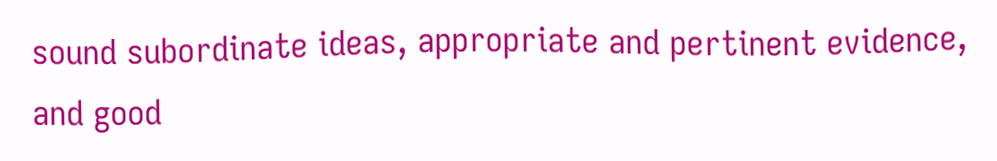sound subordinate ideas, appropriate and pertinent evidence, and good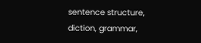sentence structure, diction, grammar,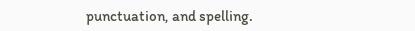punctuation, and spelling.